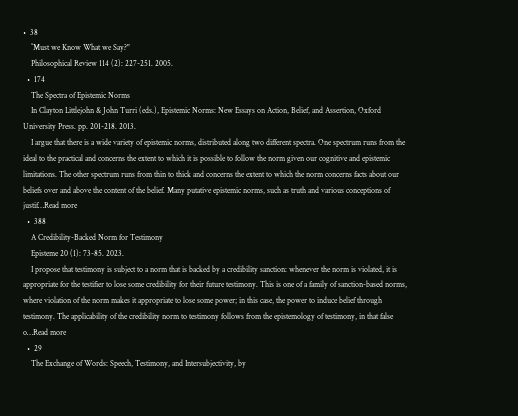•  38
    ``Must we Know What we Say?"
    Philosophical Review 114 (2): 227-251. 2005.
  •  174
    The Spectra of Epistemic Norms
    In Clayton Littlejohn & John Turri (eds.), Epistemic Norms: New Essays on Action, Belief, and Assertion, Oxford University Press. pp. 201-218. 2013.
    I argue that there is a wide variety of epistemic norms, distributed along two different spectra. One spectrum runs from the ideal to the practical and concerns the extent to which it is possible to follow the norm given our cognitive and epistemic limitations. The other spectrum runs from thin to thick and concerns the extent to which the norm concerns facts about our beliefs over and above the content of the belief. Many putative epistemic norms, such as truth and various conceptions of justif…Read more
  •  388
    A Credibility-Backed Norm for Testimony
    Episteme 20 (1): 73-85. 2023.
    I propose that testimony is subject to a norm that is backed by a credibility sanction: whenever the norm is violated, it is appropriate for the testifier to lose some credibility for their future testimony. This is one of a family of sanction-based norms, where violation of the norm makes it appropriate to lose some power; in this case, the power to induce belief through testimony. The applicability of the credibility norm to testimony follows from the epistemology of testimony, in that false o…Read more
  •  29
    The Exchange of Words: Speech, Testimony, and Intersubjectivity, by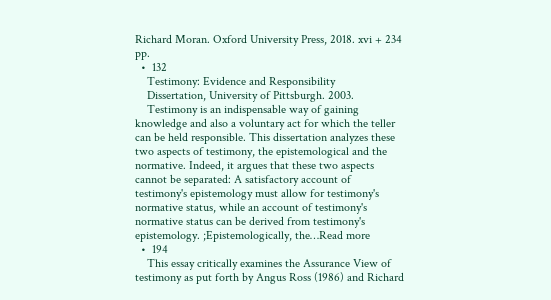Richard Moran. Oxford University Press, 2018. xvi + 234 pp.
  •  132
    Testimony: Evidence and Responsibility
    Dissertation, University of Pittsburgh. 2003.
    Testimony is an indispensable way of gaining knowledge and also a voluntary act for which the teller can be held responsible. This dissertation analyzes these two aspects of testimony, the epistemological and the normative. Indeed, it argues that these two aspects cannot be separated: A satisfactory account of testimony's epistemology must allow for testimony's normative status, while an account of testimony's normative status can be derived from testimony's epistemology. ;Epistemologically, the…Read more
  •  194
    This essay critically examines the Assurance View of testimony as put forth by Angus Ross (1986) and Richard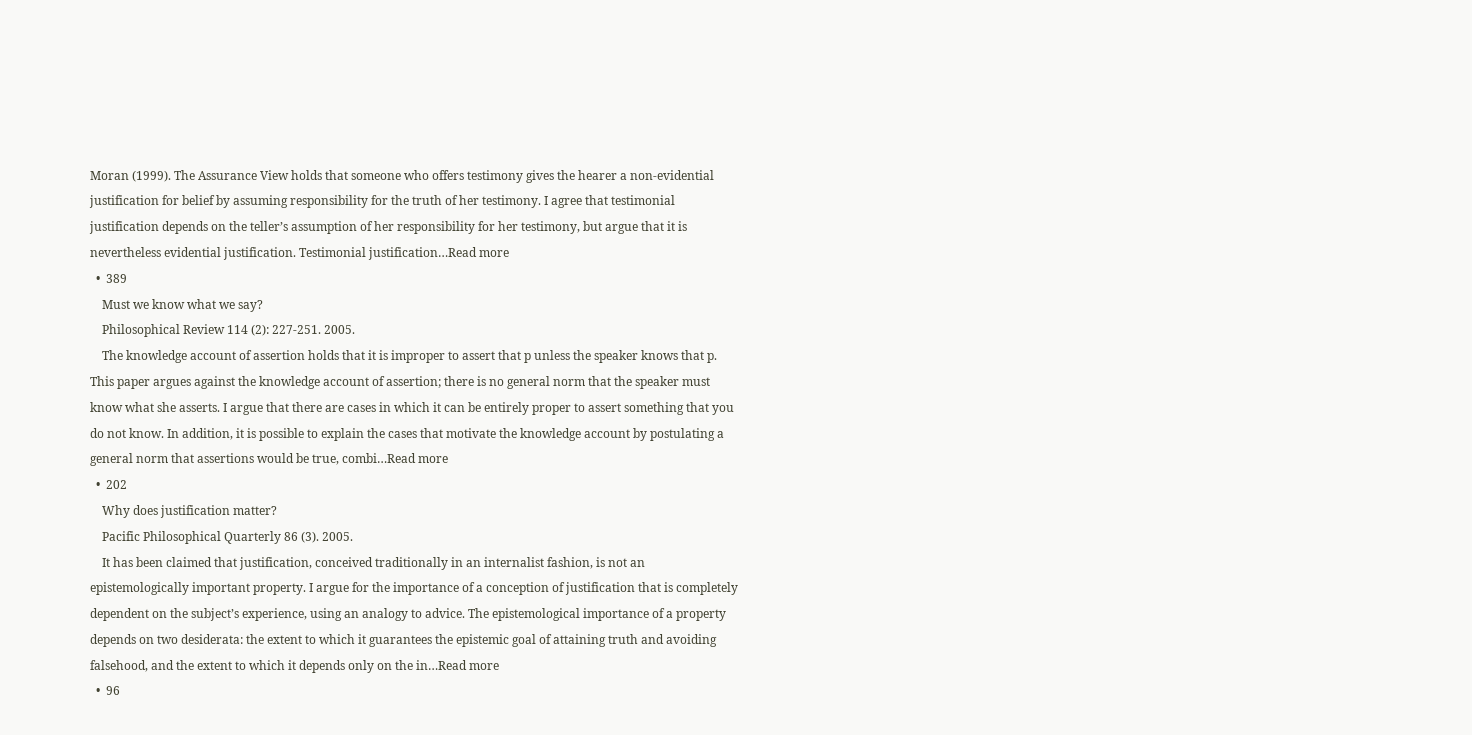Moran (1999). The Assurance View holds that someone who offers testimony gives the hearer a non-evidential justification for belief by assuming responsibility for the truth of her testimony. I agree that testimonial justification depends on the teller’s assumption of her responsibility for her testimony, but argue that it is nevertheless evidential justification. Testimonial justification…Read more
  •  389
    Must we know what we say?
    Philosophical Review 114 (2): 227-251. 2005.
    The knowledge account of assertion holds that it is improper to assert that p unless the speaker knows that p. This paper argues against the knowledge account of assertion; there is no general norm that the speaker must know what she asserts. I argue that there are cases in which it can be entirely proper to assert something that you do not know. In addition, it is possible to explain the cases that motivate the knowledge account by postulating a general norm that assertions would be true, combi…Read more
  •  202
    Why does justification matter?
    Pacific Philosophical Quarterly 86 (3). 2005.
    It has been claimed that justification, conceived traditionally in an internalist fashion, is not an epistemologically important property. I argue for the importance of a conception of justification that is completely dependent on the subject’s experience, using an analogy to advice. The epistemological importance of a property depends on two desiderata: the extent to which it guarantees the epistemic goal of attaining truth and avoiding falsehood, and the extent to which it depends only on the in…Read more
  •  96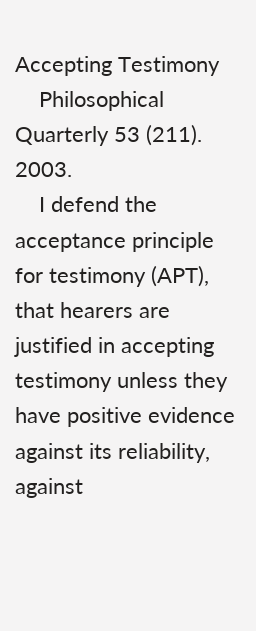Accepting Testimony
    Philosophical Quarterly 53 (211). 2003.
    I defend the acceptance principle for testimony (APT), that hearers are justified in accepting testimony unless they have positive evidence against its reliability, against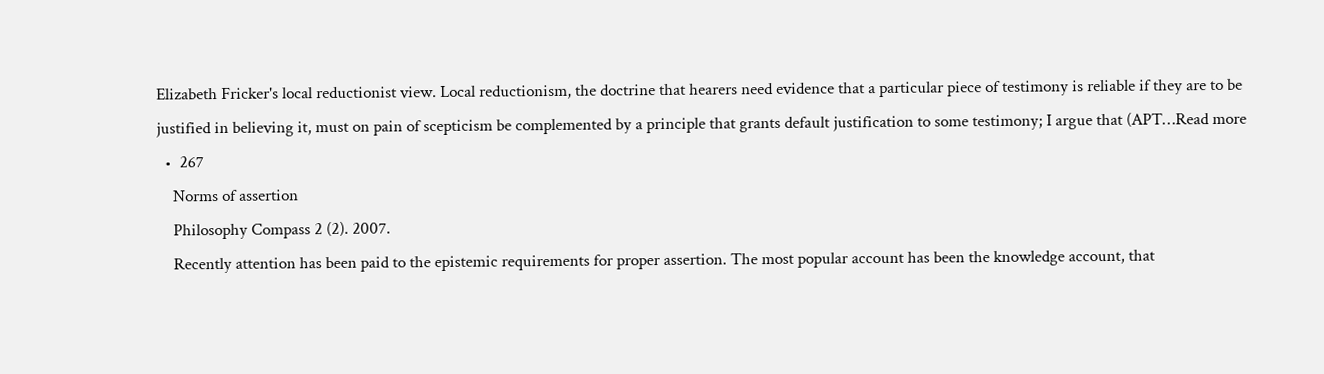Elizabeth Fricker's local reductionist view. Local reductionism, the doctrine that hearers need evidence that a particular piece of testimony is reliable if they are to be justified in believing it, must on pain of scepticism be complemented by a principle that grants default justification to some testimony; I argue that (APT…Read more
  •  267
    Norms of assertion
    Philosophy Compass 2 (2). 2007.
    Recently attention has been paid to the epistemic requirements for proper assertion. The most popular account has been the knowledge account, that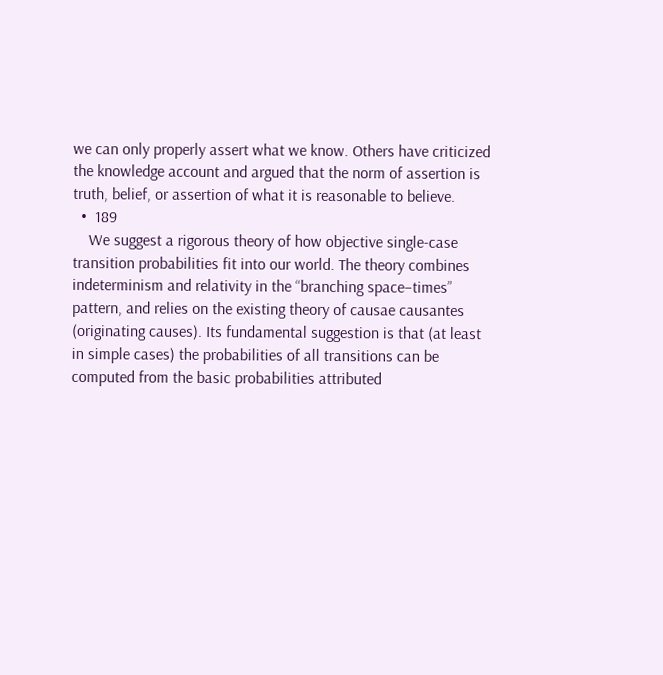we can only properly assert what we know. Others have criticized the knowledge account and argued that the norm of assertion is truth, belief, or assertion of what it is reasonable to believe.
  •  189
    We suggest a rigorous theory of how objective single-case transition probabilities fit into our world. The theory combines indeterminism and relativity in the “branching space–times” pattern, and relies on the existing theory of causae causantes (originating causes). Its fundamental suggestion is that (at least in simple cases) the probabilities of all transitions can be computed from the basic probabilities attributed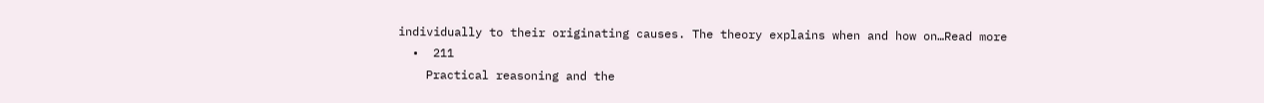individually to their originating causes. The theory explains when and how on…Read more
  •  211
    Practical reasoning and the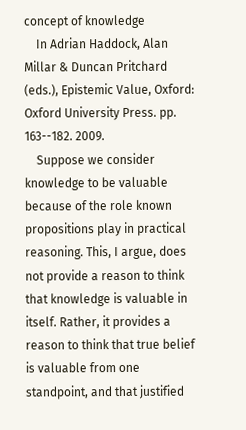concept of knowledge
    In Adrian Haddock, Alan Millar & Duncan Pritchard (eds.), Epistemic Value, Oxford: Oxford University Press. pp. 163--182. 2009.
    Suppose we consider knowledge to be valuable because of the role known propositions play in practical reasoning. This, I argue, does not provide a reason to think that knowledge is valuable in itself. Rather, it provides a reason to think that true belief is valuable from one standpoint, and that justified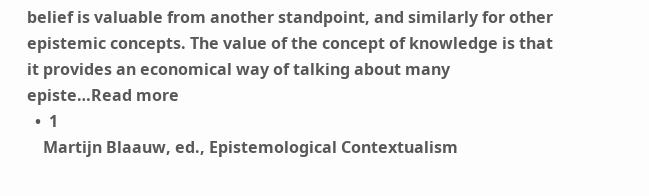belief is valuable from another standpoint, and similarly for other epistemic concepts. The value of the concept of knowledge is that it provides an economical way of talking about many episte…Read more
  •  1
    Martijn Blaauw, ed., Epistemological Contextualism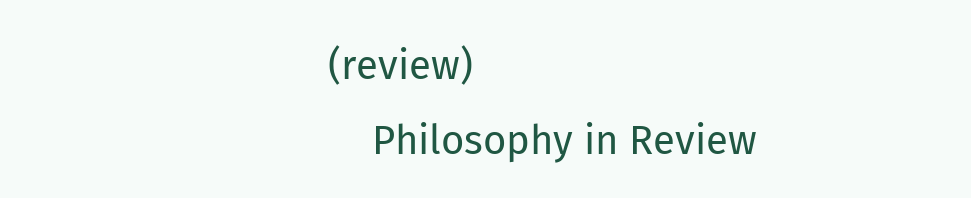(review)
    Philosophy in Review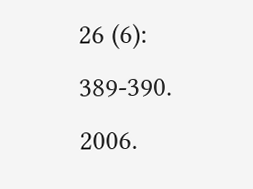26 (6): 389-390. 2006.